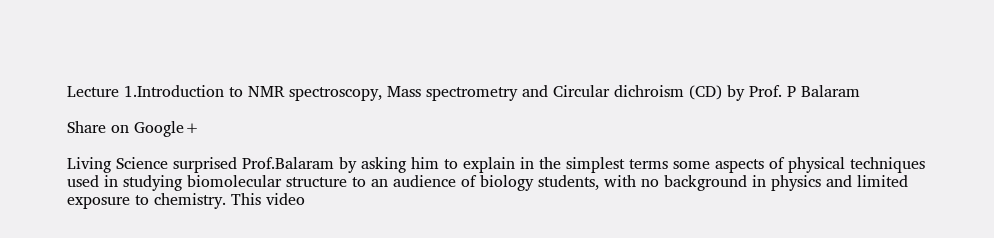Lecture 1.Introduction to NMR spectroscopy, Mass spectrometry and Circular dichroism (CD) by Prof. P Balaram

Share on Google+

Living Science surprised Prof.Balaram by asking him to explain in the simplest terms some aspects of physical techniques used in studying biomolecular structure to an audience of biology students, with no background in physics and limited exposure to chemistry. This video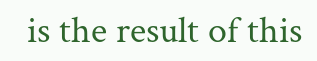is the result of this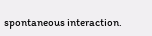spontaneous interaction.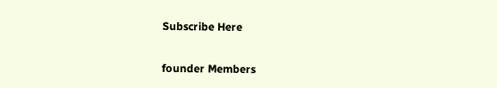Subscribe Here


founder Members